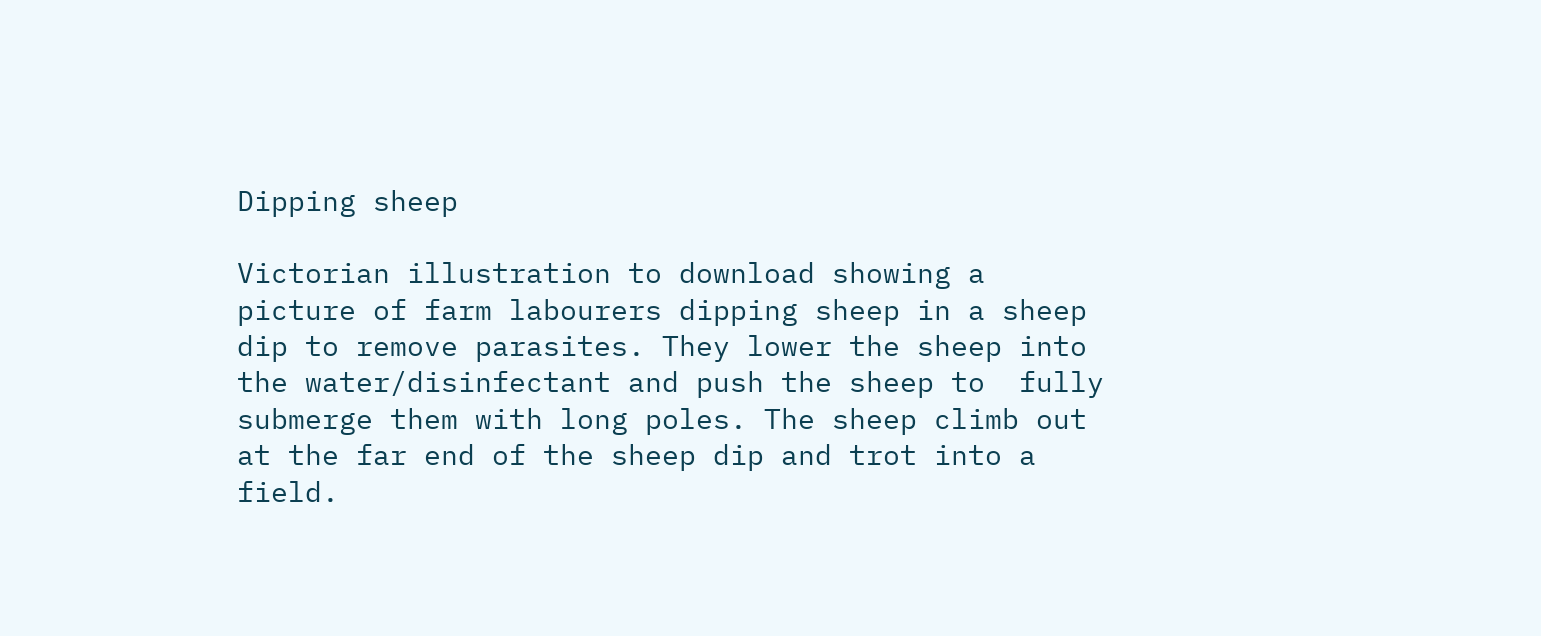Dipping sheep

Victorian illustration to download showing a picture of farm labourers dipping sheep in a sheep dip to remove parasites. They lower the sheep into the water/disinfectant and push the sheep to  fully submerge them with long poles. The sheep climb out at the far end of the sheep dip and trot into a field.